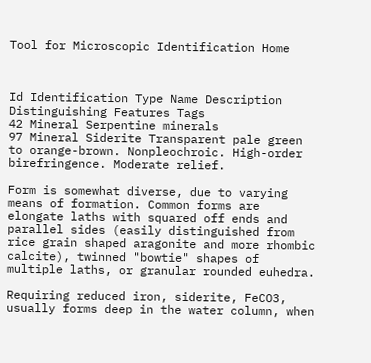Tool for Microscopic Identification Home



Id Identification Type Name Description Distinguishing Features Tags
42 Mineral Serpentine minerals
97 Mineral Siderite Transparent pale green to orange-brown. Nonpleochroic. High-order birefringence. Moderate relief.

Form is somewhat diverse, due to varying means of formation. Common forms are elongate laths with squared off ends and parallel sides (easily distinguished from rice grain shaped aragonite and more rhombic calcite), twinned "bowtie" shapes of multiple laths, or granular rounded euhedra.

Requiring reduced iron, siderite, FeCO3, usually forms deep in the water column, when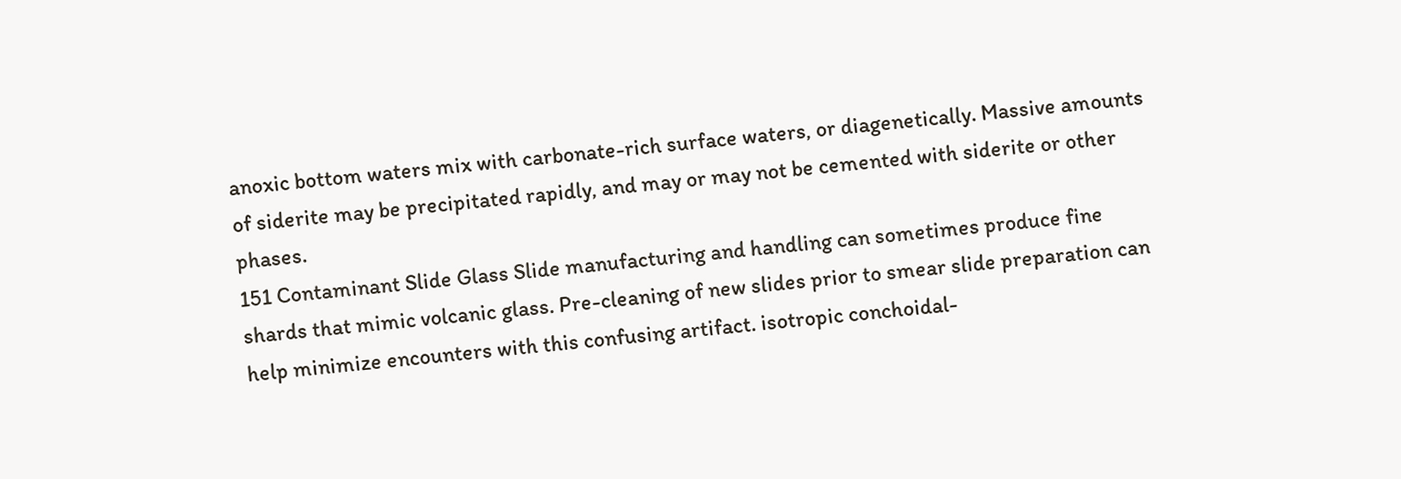anoxic bottom waters mix with carbonate-rich surface waters, or diagenetically. Massive amounts of siderite may be precipitated rapidly, and may or may not be cemented with siderite or other phases.
151 Contaminant Slide Glass Slide manufacturing and handling can sometimes produce fine shards that mimic volcanic glass. Pre-cleaning of new slides prior to smear slide preparation can help minimize encounters with this confusing artifact. isotropic conchoidal-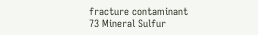fracture contaminant
73 Mineral Sulfur